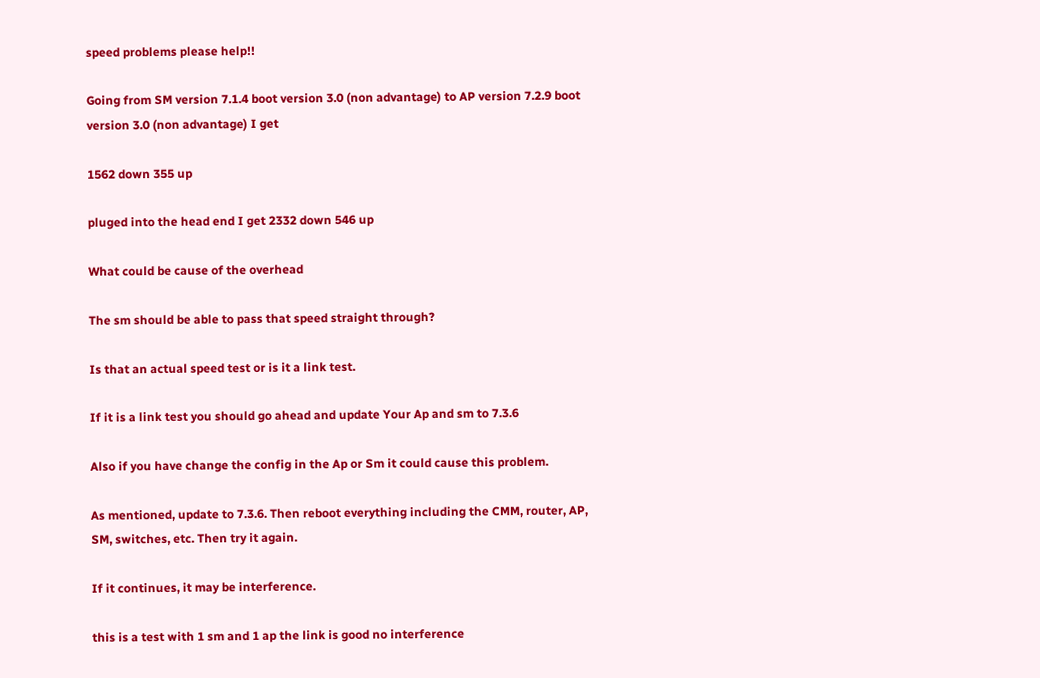speed problems please help!!

Going from SM version 7.1.4 boot version 3.0 (non advantage) to AP version 7.2.9 boot version 3.0 (non advantage) I get

1562 down 355 up

pluged into the head end I get 2332 down 546 up

What could be cause of the overhead

The sm should be able to pass that speed straight through?

Is that an actual speed test or is it a link test.

If it is a link test you should go ahead and update Your Ap and sm to 7.3.6

Also if you have change the config in the Ap or Sm it could cause this problem.

As mentioned, update to 7.3.6. Then reboot everything including the CMM, router, AP, SM, switches, etc. Then try it again.

If it continues, it may be interference.

this is a test with 1 sm and 1 ap the link is good no interference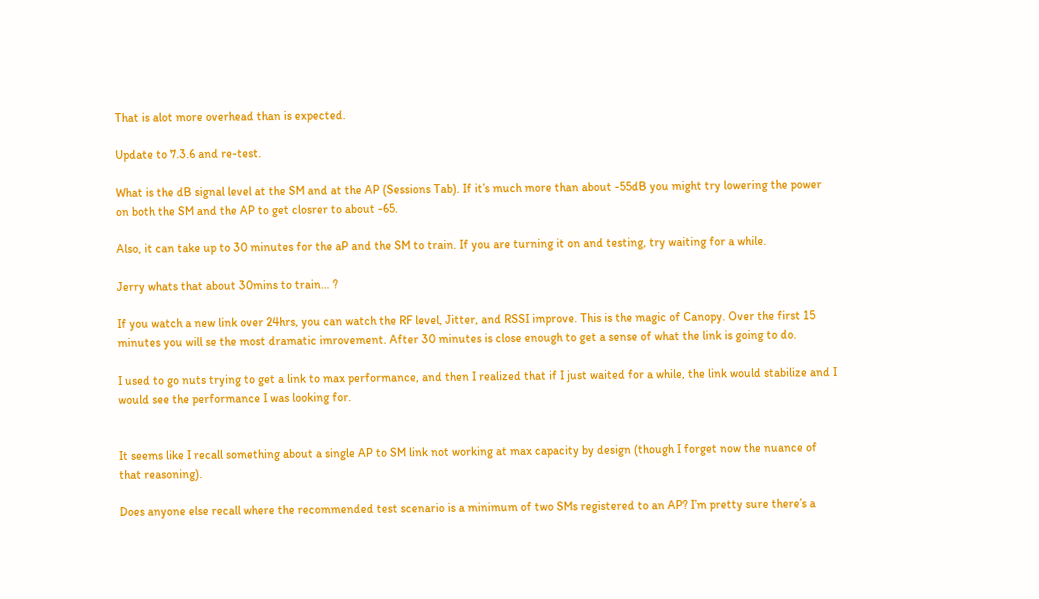That is alot more overhead than is expected.

Update to 7.3.6 and re-test.

What is the dB signal level at the SM and at the AP (Sessions Tab). If it’s much more than about -55dB you might try lowering the power on both the SM and the AP to get closrer to about -65.

Also, it can take up to 30 minutes for the aP and the SM to train. If you are turning it on and testing, try waiting for a while.

Jerry whats that about 30mins to train… ?

If you watch a new link over 24hrs, you can watch the RF level, Jitter, and RSSI improve. This is the magic of Canopy. Over the first 15 minutes you will se the most dramatic imrovement. After 30 minutes is close enough to get a sense of what the link is going to do.

I used to go nuts trying to get a link to max performance, and then I realized that if I just waited for a while, the link would stabilize and I would see the performance I was looking for.


It seems like I recall something about a single AP to SM link not working at max capacity by design (though I forget now the nuance of that reasoning).

Does anyone else recall where the recommended test scenario is a minimum of two SMs registered to an AP? I’m pretty sure there’s a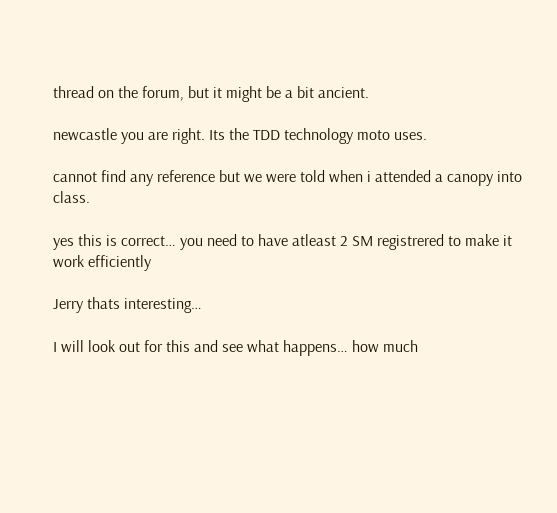thread on the forum, but it might be a bit ancient.

newcastle you are right. Its the TDD technology moto uses.

cannot find any reference but we were told when i attended a canopy into class.

yes this is correct… you need to have atleast 2 SM registrered to make it work efficiently

Jerry thats interesting…

I will look out for this and see what happens… how much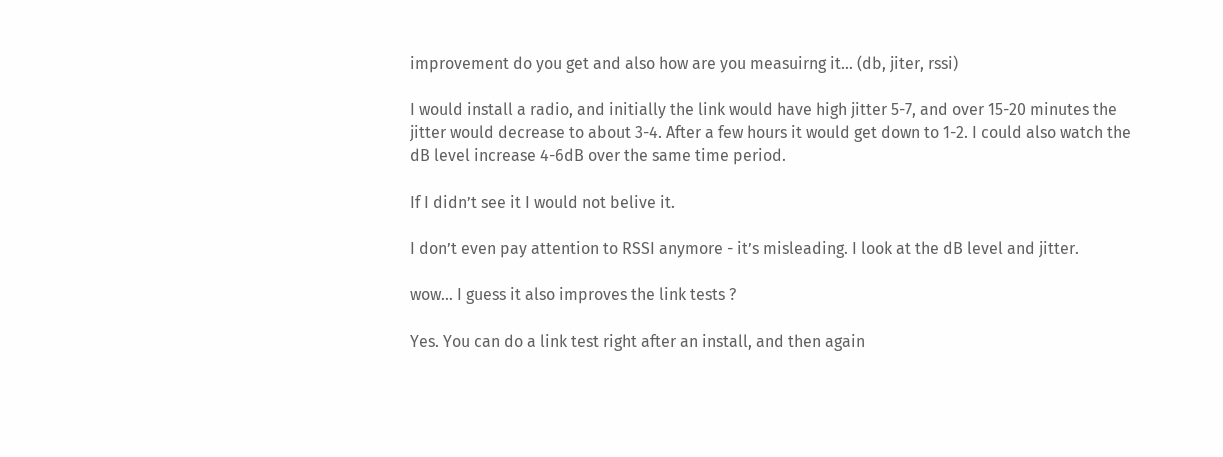improvement do you get and also how are you measuirng it… (db, jiter, rssi)

I would install a radio, and initially the link would have high jitter 5-7, and over 15-20 minutes the jitter would decrease to about 3-4. After a few hours it would get down to 1-2. I could also watch the dB level increase 4-6dB over the same time period.

If I didn’t see it I would not belive it.

I don’t even pay attention to RSSI anymore - it’s misleading. I look at the dB level and jitter.

wow… I guess it also improves the link tests ?

Yes. You can do a link test right after an install, and then again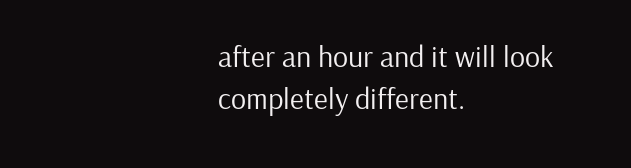after an hour and it will look completely different.